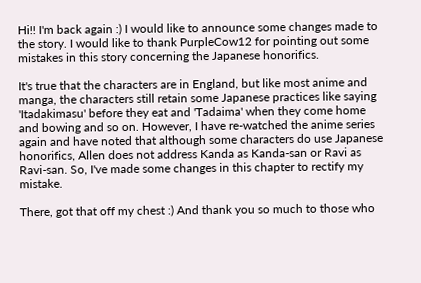Hi!! I'm back again :) I would like to announce some changes made to the story. I would like to thank PurpleCow12 for pointing out some mistakes in this story concerning the Japanese honorifics.

It's true that the characters are in England, but like most anime and manga, the characters still retain some Japanese practices like saying 'Itadakimasu' before they eat and 'Tadaima' when they come home and bowing and so on. However, I have re-watched the anime series again and have noted that although some characters do use Japanese honorifics, Allen does not address Kanda as Kanda-san or Ravi as Ravi-san. So, I've made some changes in this chapter to rectify my mistake.

There, got that off my chest :) And thank you so much to those who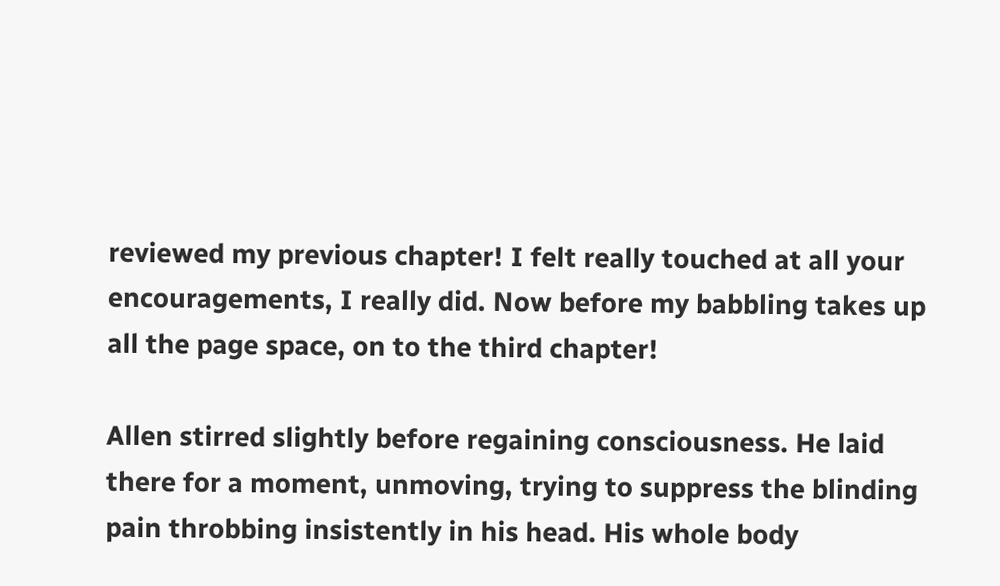reviewed my previous chapter! I felt really touched at all your encouragements, I really did. Now before my babbling takes up all the page space, on to the third chapter!

Allen stirred slightly before regaining consciousness. He laid there for a moment, unmoving, trying to suppress the blinding pain throbbing insistently in his head. His whole body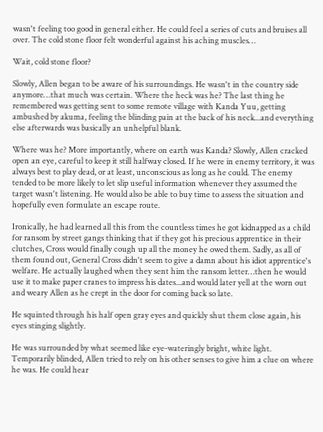wasn't feeling too good in general either. He could feel a series of cuts and bruises all over. The cold stone floor felt wonderful against his aching muscles…

Wait, cold stone floor?

Slowly, Allen began to be aware of his surroundings. He wasn't in the country side anymore…that much was certain. Where the heck was he? The last thing he remembered was getting sent to some remote village with Kanda Yuu, getting ambushed by akuma, feeling the blinding pain at the back of his neck...and everything else afterwards was basically an unhelpful blank.

Where was he? More importantly, where on earth was Kanda? Slowly, Allen cracked open an eye, careful to keep it still halfway closed. If he were in enemy territory, it was always best to play dead, or at least, unconscious as long as he could. The enemy tended to be more likely to let slip useful information whenever they assumed the target wasn't listening. He would also be able to buy time to assess the situation and hopefully even formulate an escape route.

Ironically, he had learned all this from the countless times he got kidnapped as a child for ransom by street gangs thinking that if they got his precious apprentice in their clutches, Cross would finally cough up all the money he owed them. Sadly, as all of them found out, General Cross didn't seem to give a damn about his idiot apprentice's welfare. He actually laughed when they sent him the ransom letter…then he would use it to make paper cranes to impress his dates...and would later yell at the worn out and weary Allen as he crept in the door for coming back so late.

He squinted through his half open gray eyes and quickly shut them close again, his eyes stinging slightly.

He was surrounded by what seemed like eye-wateringly bright, white light. Temporarily blinded, Allen tried to rely on his other senses to give him a clue on where he was. He could hear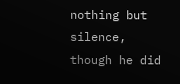nothing but silence, though he did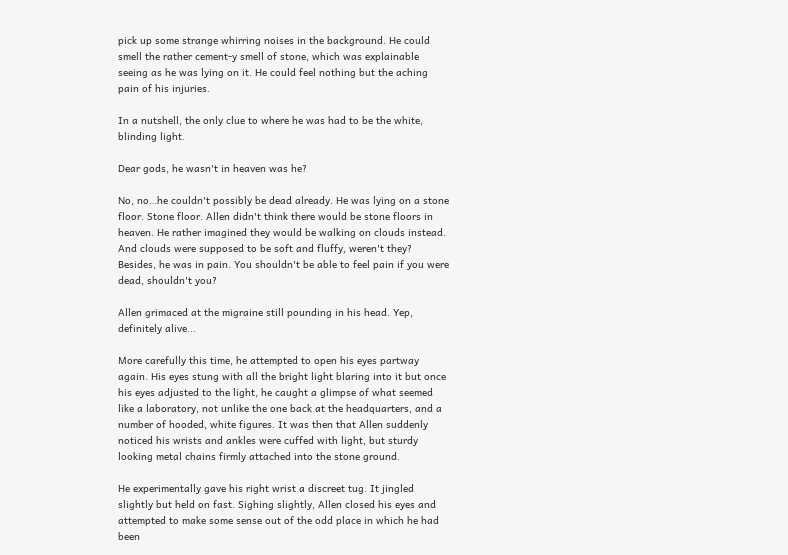pick up some strange whirring noises in the background. He could smell the rather cement-y smell of stone, which was explainable seeing as he was lying on it. He could feel nothing but the aching pain of his injuries.

In a nutshell, the only clue to where he was had to be the white, blinding light.

Dear gods, he wasn't in heaven was he?

No, no…he couldn't possibly be dead already. He was lying on a stone floor. Stone floor. Allen didn't think there would be stone floors in heaven. He rather imagined they would be walking on clouds instead. And clouds were supposed to be soft and fluffy, weren't they? Besides, he was in pain. You shouldn't be able to feel pain if you were dead, shouldn't you?

Allen grimaced at the migraine still pounding in his head. Yep, definitely alive...

More carefully this time, he attempted to open his eyes partway again. His eyes stung with all the bright light blaring into it but once his eyes adjusted to the light, he caught a glimpse of what seemed like a laboratory, not unlike the one back at the headquarters, and a number of hooded, white figures. It was then that Allen suddenly noticed his wrists and ankles were cuffed with light, but sturdy looking metal chains firmly attached into the stone ground.

He experimentally gave his right wrist a discreet tug. It jingled slightly but held on fast. Sighing slightly, Allen closed his eyes and attempted to make some sense out of the odd place in which he had been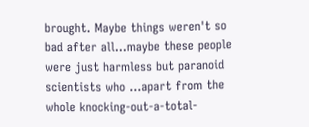brought. Maybe things weren't so bad after all...maybe these people were just harmless but paranoid scientists who …apart from the whole knocking-out-a-total-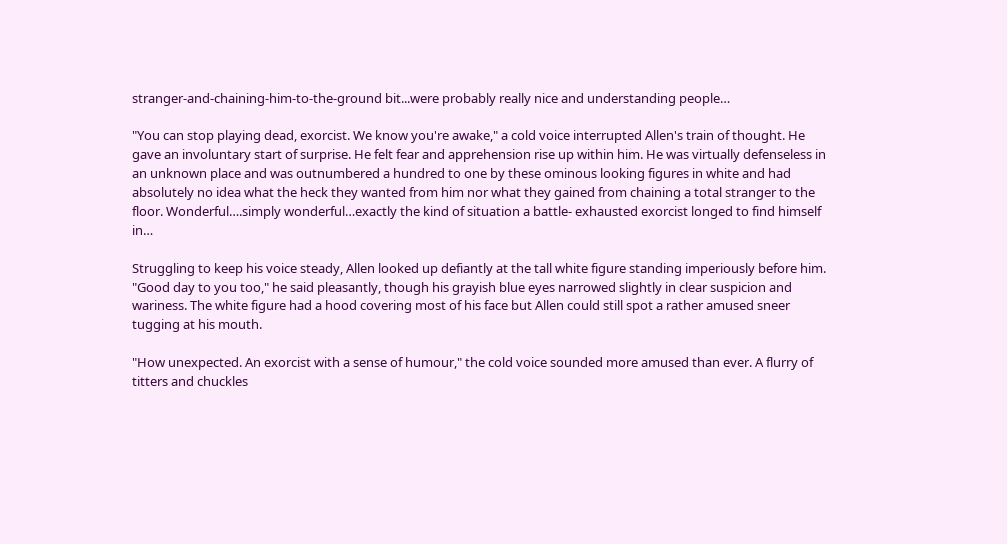stranger-and-chaining-him-to-the-ground bit...were probably really nice and understanding people…

"You can stop playing dead, exorcist. We know you're awake," a cold voice interrupted Allen's train of thought. He gave an involuntary start of surprise. He felt fear and apprehension rise up within him. He was virtually defenseless in an unknown place and was outnumbered a hundred to one by these ominous looking figures in white and had absolutely no idea what the heck they wanted from him nor what they gained from chaining a total stranger to the floor. Wonderful….simply wonderful…exactly the kind of situation a battle- exhausted exorcist longed to find himself in…

Struggling to keep his voice steady, Allen looked up defiantly at the tall white figure standing imperiously before him. "Good day to you too," he said pleasantly, though his grayish blue eyes narrowed slightly in clear suspicion and wariness. The white figure had a hood covering most of his face but Allen could still spot a rather amused sneer tugging at his mouth.

"How unexpected. An exorcist with a sense of humour," the cold voice sounded more amused than ever. A flurry of titters and chuckles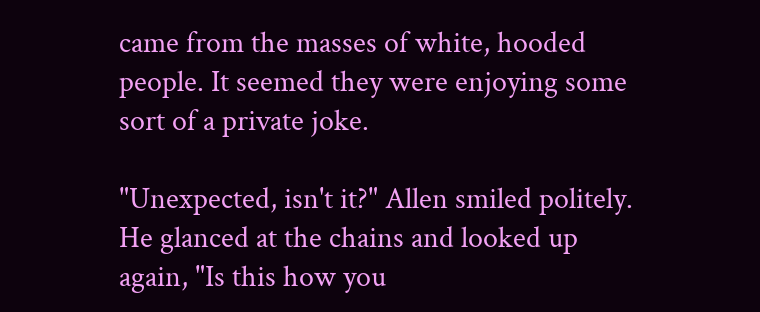came from the masses of white, hooded people. It seemed they were enjoying some sort of a private joke.

"Unexpected, isn't it?" Allen smiled politely. He glanced at the chains and looked up again, "Is this how you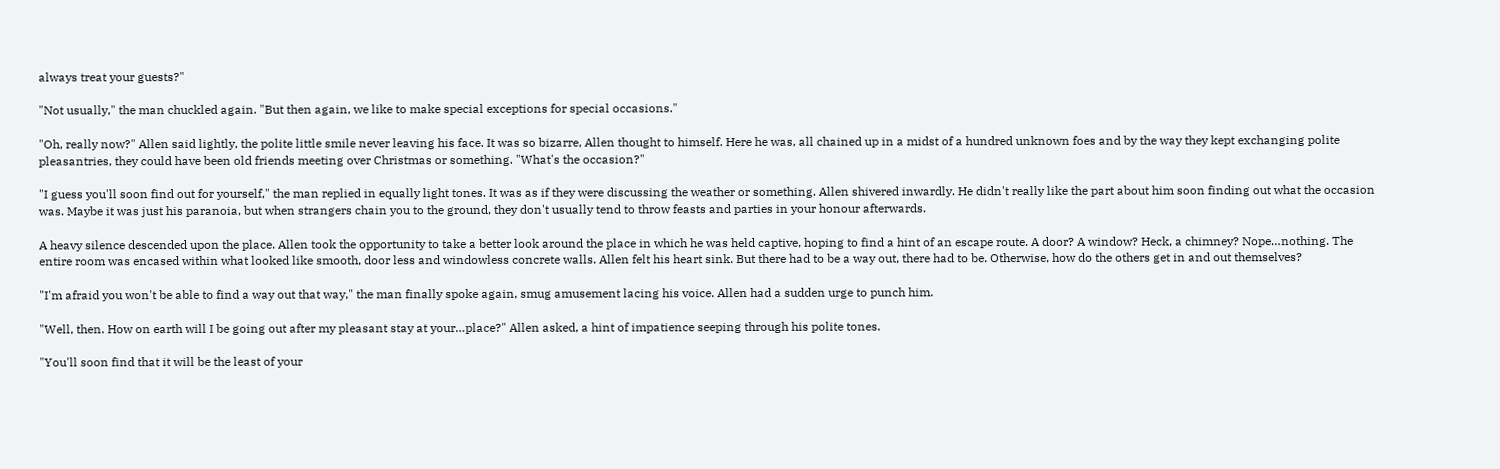always treat your guests?"

"Not usually," the man chuckled again. "But then again, we like to make special exceptions for special occasions."

"Oh, really now?" Allen said lightly, the polite little smile never leaving his face. It was so bizarre, Allen thought to himself. Here he was, all chained up in a midst of a hundred unknown foes and by the way they kept exchanging polite pleasantries, they could have been old friends meeting over Christmas or something. "What's the occasion?"

"I guess you'll soon find out for yourself," the man replied in equally light tones. It was as if they were discussing the weather or something. Allen shivered inwardly. He didn't really like the part about him soon finding out what the occasion was. Maybe it was just his paranoia, but when strangers chain you to the ground, they don't usually tend to throw feasts and parties in your honour afterwards.

A heavy silence descended upon the place. Allen took the opportunity to take a better look around the place in which he was held captive, hoping to find a hint of an escape route. A door? A window? Heck, a chimney? Nope…nothing. The entire room was encased within what looked like smooth, door less and windowless concrete walls. Allen felt his heart sink. But there had to be a way out, there had to be. Otherwise, how do the others get in and out themselves?

"I'm afraid you won't be able to find a way out that way," the man finally spoke again, smug amusement lacing his voice. Allen had a sudden urge to punch him.

"Well, then. How on earth will I be going out after my pleasant stay at your…place?" Allen asked, a hint of impatience seeping through his polite tones.

"You'll soon find that it will be the least of your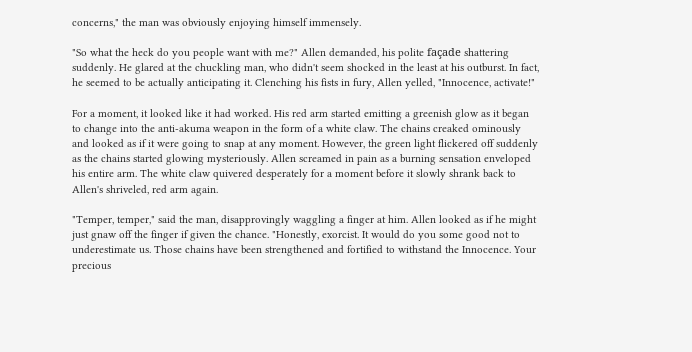concerns," the man was obviously enjoying himself immensely.

"So what the heck do you people want with me?" Allen demanded, his polite façade shattering suddenly. He glared at the chuckling man, who didn't seem shocked in the least at his outburst. In fact, he seemed to be actually anticipating it. Clenching his fists in fury, Allen yelled, "Innocence, activate!"

For a moment, it looked like it had worked. His red arm started emitting a greenish glow as it began to change into the anti-akuma weapon in the form of a white claw. The chains creaked ominously and looked as if it were going to snap at any moment. However, the green light flickered off suddenly as the chains started glowing mysteriously. Allen screamed in pain as a burning sensation enveloped his entire arm. The white claw quivered desperately for a moment before it slowly shrank back to Allen's shriveled, red arm again.

"Temper, temper," said the man, disapprovingly waggling a finger at him. Allen looked as if he might just gnaw off the finger if given the chance. "Honestly, exorcist. It would do you some good not to underestimate us. Those chains have been strengthened and fortified to withstand the Innocence. Your precious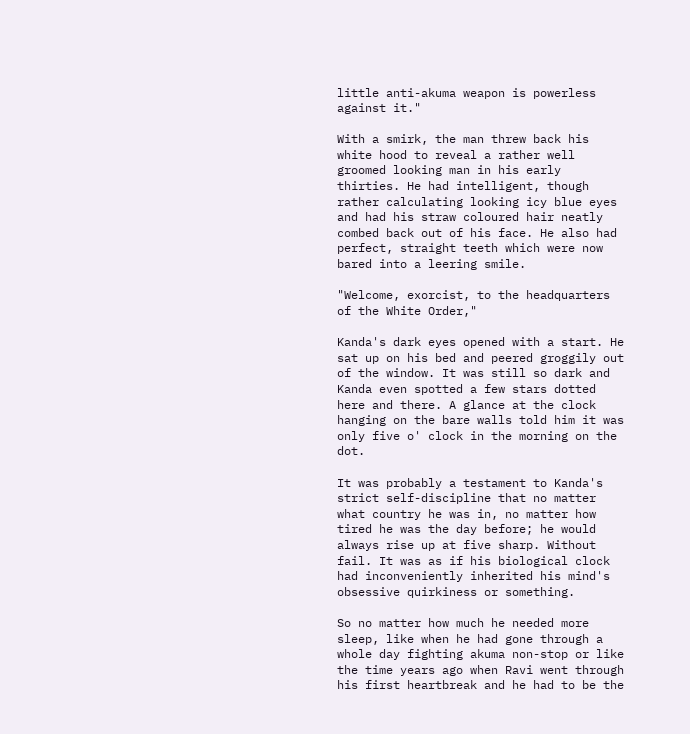little anti-akuma weapon is powerless against it."

With a smirk, the man threw back his white hood to reveal a rather well groomed looking man in his early thirties. He had intelligent, though rather calculating looking icy blue eyes and had his straw coloured hair neatly combed back out of his face. He also had perfect, straight teeth which were now bared into a leering smile.

"Welcome, exorcist, to the headquarters of the White Order,"

Kanda's dark eyes opened with a start. He sat up on his bed and peered groggily out of the window. It was still so dark and Kanda even spotted a few stars dotted here and there. A glance at the clock hanging on the bare walls told him it was only five o' clock in the morning on the dot.

It was probably a testament to Kanda's strict self-discipline that no matter what country he was in, no matter how tired he was the day before; he would always rise up at five sharp. Without fail. It was as if his biological clock had inconveniently inherited his mind's obsessive quirkiness or something.

So no matter how much he needed more sleep, like when he had gone through a whole day fighting akuma non-stop or like the time years ago when Ravi went through his first heartbreak and he had to be the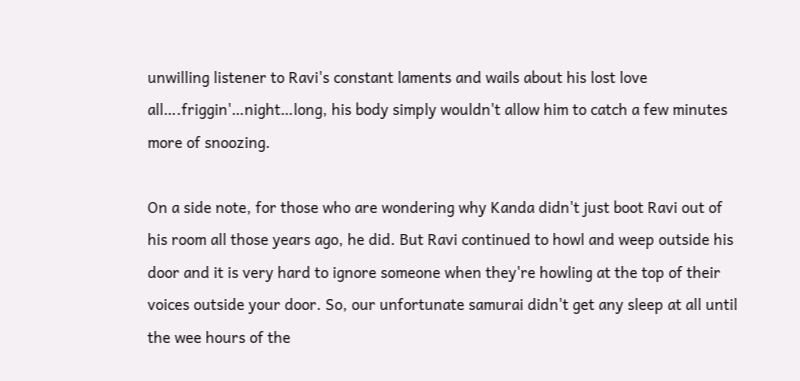unwilling listener to Ravi's constant laments and wails about his lost love all….friggin'…night…long, his body simply wouldn't allow him to catch a few minutes more of snoozing.

On a side note, for those who are wondering why Kanda didn't just boot Ravi out of his room all those years ago, he did. But Ravi continued to howl and weep outside his door and it is very hard to ignore someone when they're howling at the top of their voices outside your door. So, our unfortunate samurai didn't get any sleep at all until the wee hours of the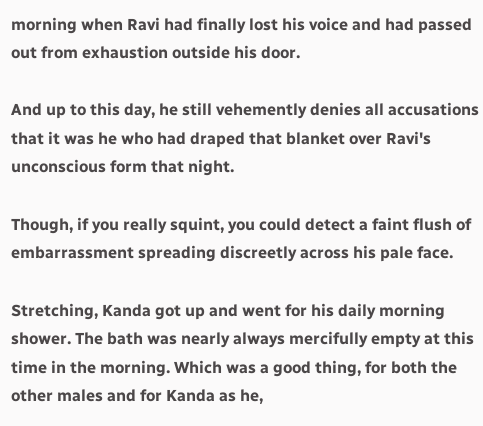morning when Ravi had finally lost his voice and had passed out from exhaustion outside his door.

And up to this day, he still vehemently denies all accusations that it was he who had draped that blanket over Ravi's unconscious form that night.

Though, if you really squint, you could detect a faint flush of embarrassment spreading discreetly across his pale face.

Stretching, Kanda got up and went for his daily morning shower. The bath was nearly always mercifully empty at this time in the morning. Which was a good thing, for both the other males and for Kanda as he,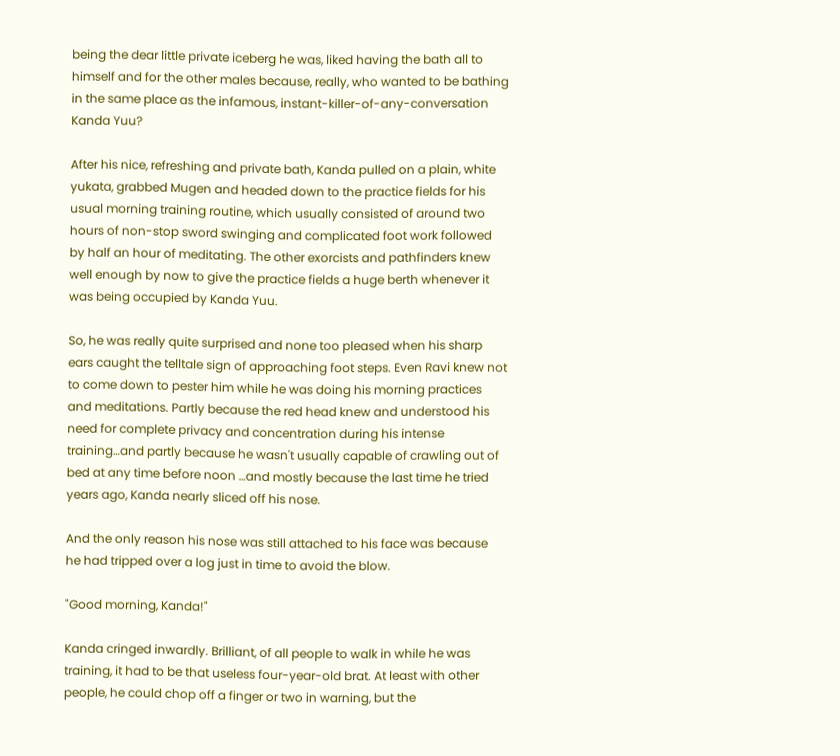being the dear little private iceberg he was, liked having the bath all to himself and for the other males because, really, who wanted to be bathing in the same place as the infamous, instant-killer-of-any-conversation Kanda Yuu?

After his nice, refreshing and private bath, Kanda pulled on a plain, white yukata, grabbed Mugen and headed down to the practice fields for his usual morning training routine, which usually consisted of around two hours of non-stop sword swinging and complicated foot work followed by half an hour of meditating. The other exorcists and pathfinders knew well enough by now to give the practice fields a huge berth whenever it was being occupied by Kanda Yuu.

So, he was really quite surprised and none too pleased when his sharp ears caught the telltale sign of approaching foot steps. Even Ravi knew not to come down to pester him while he was doing his morning practices and meditations. Partly because the red head knew and understood his need for complete privacy and concentration during his intense training…and partly because he wasn't usually capable of crawling out of bed at any time before noon …and mostly because the last time he tried years ago, Kanda nearly sliced off his nose.

And the only reason his nose was still attached to his face was because he had tripped over a log just in time to avoid the blow.

"Good morning, Kanda!"

Kanda cringed inwardly. Brilliant, of all people to walk in while he was training, it had to be that useless four-year-old brat. At least with other people, he could chop off a finger or two in warning, but the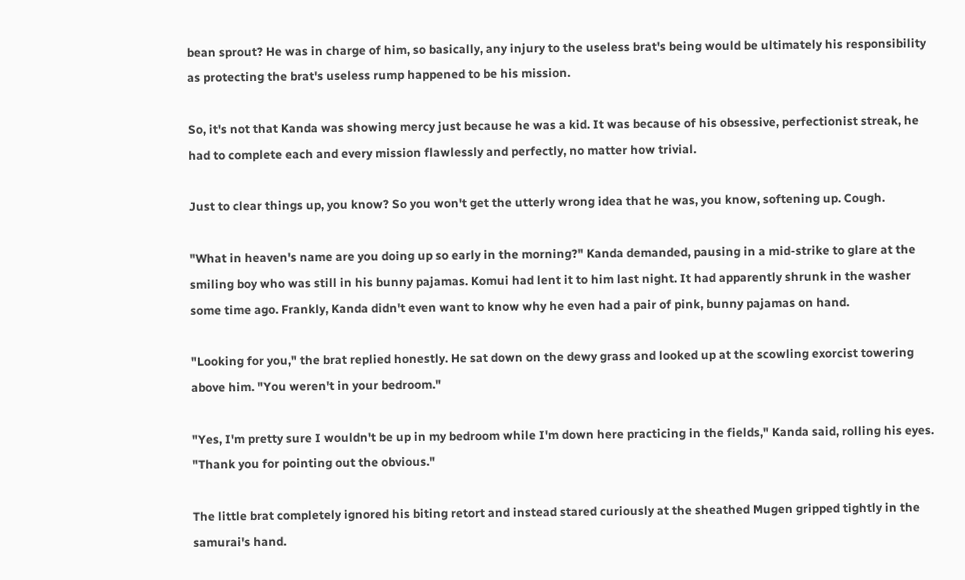bean sprout? He was in charge of him, so basically, any injury to the useless brat's being would be ultimately his responsibility as protecting the brat's useless rump happened to be his mission.

So, it's not that Kanda was showing mercy just because he was a kid. It was because of his obsessive, perfectionist streak, he had to complete each and every mission flawlessly and perfectly, no matter how trivial.

Just to clear things up, you know? So you won't get the utterly wrong idea that he was, you know, softening up. Cough.

"What in heaven's name are you doing up so early in the morning?" Kanda demanded, pausing in a mid-strike to glare at the smiling boy who was still in his bunny pajamas. Komui had lent it to him last night. It had apparently shrunk in the washer some time ago. Frankly, Kanda didn't even want to know why he even had a pair of pink, bunny pajamas on hand.

"Looking for you," the brat replied honestly. He sat down on the dewy grass and looked up at the scowling exorcist towering above him. "You weren't in your bedroom."

"Yes, I'm pretty sure I wouldn't be up in my bedroom while I'm down here practicing in the fields," Kanda said, rolling his eyes. "Thank you for pointing out the obvious."

The little brat completely ignored his biting retort and instead stared curiously at the sheathed Mugen gripped tightly in the samurai's hand.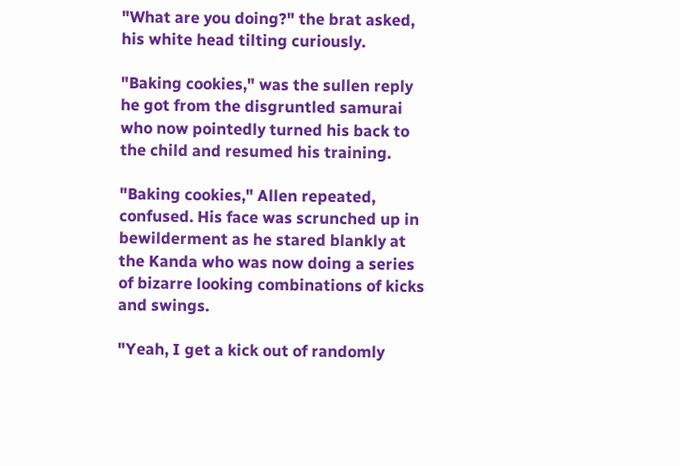"What are you doing?" the brat asked, his white head tilting curiously.

"Baking cookies," was the sullen reply he got from the disgruntled samurai who now pointedly turned his back to the child and resumed his training.

"Baking cookies," Allen repeated, confused. His face was scrunched up in bewilderment as he stared blankly at the Kanda who was now doing a series of bizarre looking combinations of kicks and swings.

"Yeah, I get a kick out of randomly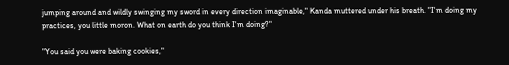jumping around and wildly swinging my sword in every direction imaginable," Kanda muttered under his breath. "I'm doing my practices, you little moron. What on earth do you think I'm doing?"

"You said you were baking cookies,"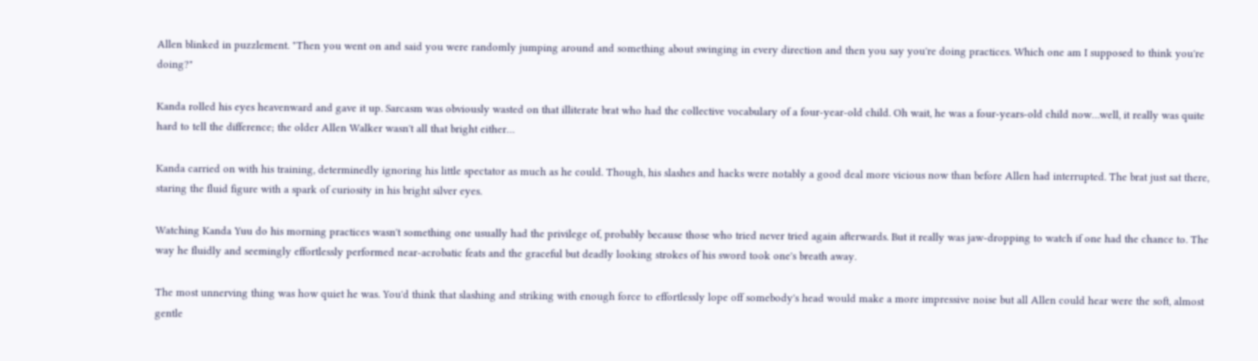Allen blinked in puzzlement. "Then you went on and said you were randomly jumping around and something about swinging in every direction and then you say you're doing practices. Which one am I supposed to think you're doing?"

Kanda rolled his eyes heavenward and gave it up. Sarcasm was obviously wasted on that illiterate brat who had the collective vocabulary of a four-year-old child. Oh wait, he was a four-years-old child now…well, it really was quite hard to tell the difference; the older Allen Walker wasn't all that bright either…

Kanda carried on with his training, determinedly ignoring his little spectator as much as he could. Though, his slashes and hacks were notably a good deal more vicious now than before Allen had interrupted. The brat just sat there, staring the fluid figure with a spark of curiosity in his bright silver eyes.

Watching Kanda Yuu do his morning practices wasn't something one usually had the privilege of, probably because those who tried never tried again afterwards. But it really was jaw-dropping to watch if one had the chance to. The way he fluidly and seemingly effortlessly performed near-acrobatic feats and the graceful but deadly looking strokes of his sword took one's breath away.

The most unnerving thing was how quiet he was. You'd think that slashing and striking with enough force to effortlessly lope off somebody's head would make a more impressive noise but all Allen could hear were the soft, almost gentle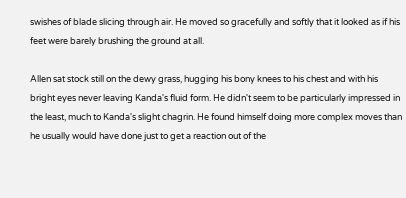swishes of blade slicing through air. He moved so gracefully and softly that it looked as if his feet were barely brushing the ground at all.

Allen sat stock still on the dewy grass, hugging his bony knees to his chest and with his bright eyes never leaving Kanda's fluid form. He didn't seem to be particularly impressed in the least, much to Kanda's slight chagrin. He found himself doing more complex moves than he usually would have done just to get a reaction out of the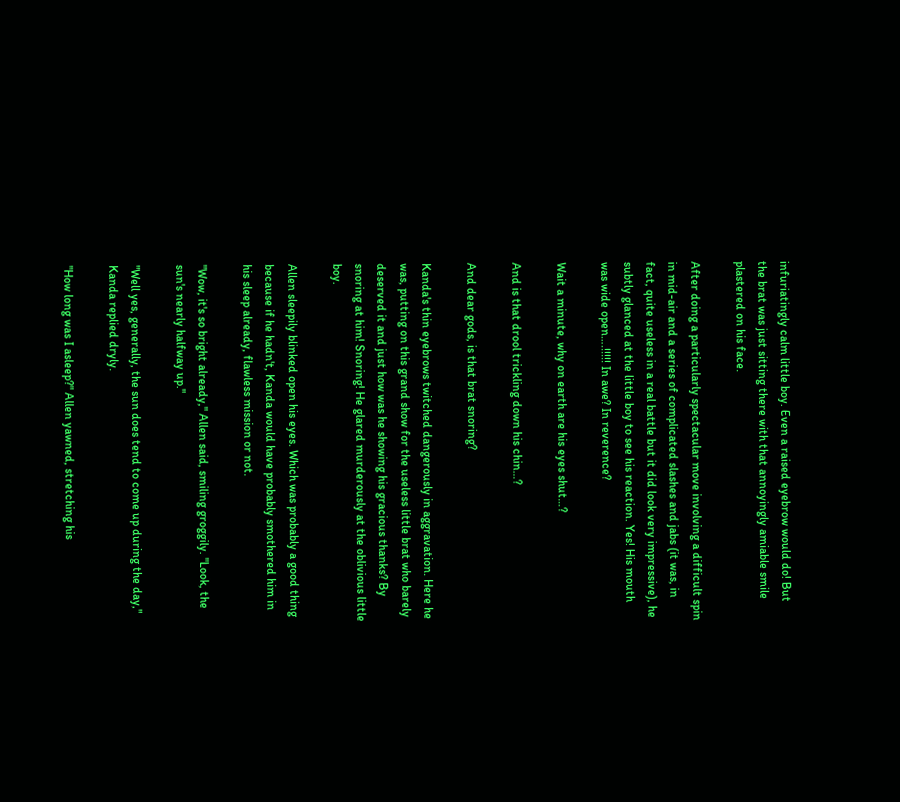infuriatingly calm little boy. Even a raised eyebrow would do! But the brat was just sitting there with that annoyingly amiable smile plastered on his face.

After doing a particularly spectacular move involving a difficult spin in mid-air and a series of complicated slashes and jabs (it was, in fact, quite useless in a real battle but it did look very impressive), he subtly glanced at the little boy to see his reaction. Yes! His mouth was wide open….!!!!! In awe? In reverence?

Wait a minute, why on earth are his eyes shut…?

And is that drool trickling down his chin…?

And dear gods, is that brat snoring?

Kanda's thin eyebrows twitched dangerously in aggravation. Here he was, putting on this grand show for the useless little brat who barely deserved it and just how was he showing his gracious thanks? By snoring at him! Snoring! He glared murderously at the oblivious little boy.

Allen sleepily blinked open his eyes. Which was probably a good thing because if he hadn't, Kanda would have probably smothered him in his sleep already, flawless mission or not.

"Wow, it's so bright already," Allen said, smiling groggily. "Look, the sun's nearly halfway up."

"Well yes, generally, the sun does tend to come up during the day," Kanda replied dryly.

"How long was I asleep?" Allen yawned, stretching his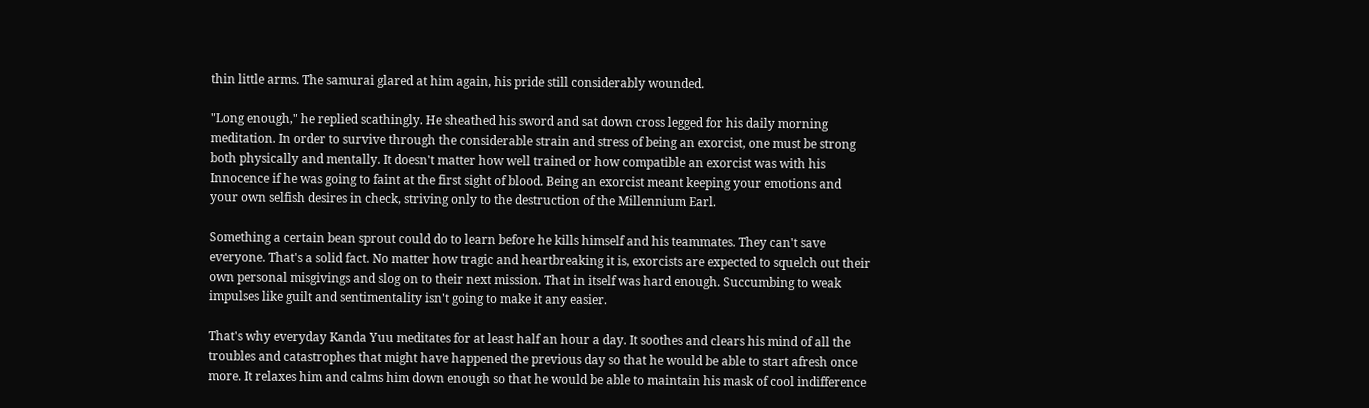thin little arms. The samurai glared at him again, his pride still considerably wounded.

"Long enough," he replied scathingly. He sheathed his sword and sat down cross legged for his daily morning meditation. In order to survive through the considerable strain and stress of being an exorcist, one must be strong both physically and mentally. It doesn't matter how well trained or how compatible an exorcist was with his Innocence if he was going to faint at the first sight of blood. Being an exorcist meant keeping your emotions and your own selfish desires in check, striving only to the destruction of the Millennium Earl.

Something a certain bean sprout could do to learn before he kills himself and his teammates. They can't save everyone. That's a solid fact. No matter how tragic and heartbreaking it is, exorcists are expected to squelch out their own personal misgivings and slog on to their next mission. That in itself was hard enough. Succumbing to weak impulses like guilt and sentimentality isn't going to make it any easier.

That's why everyday Kanda Yuu meditates for at least half an hour a day. It soothes and clears his mind of all the troubles and catastrophes that might have happened the previous day so that he would be able to start afresh once more. It relaxes him and calms him down enough so that he would be able to maintain his mask of cool indifference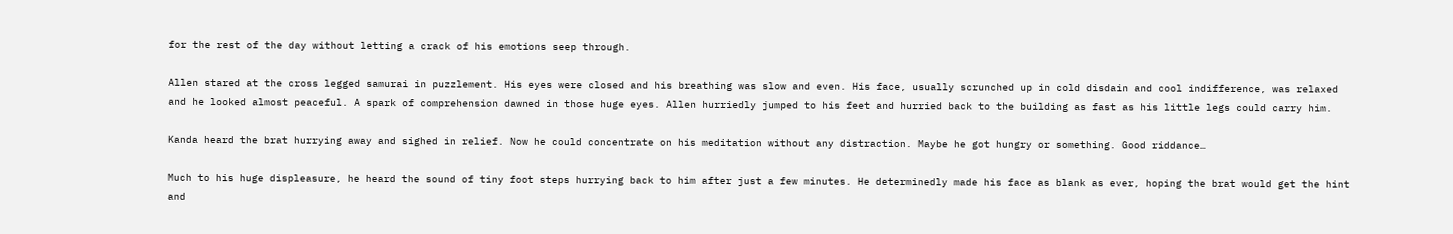for the rest of the day without letting a crack of his emotions seep through.

Allen stared at the cross legged samurai in puzzlement. His eyes were closed and his breathing was slow and even. His face, usually scrunched up in cold disdain and cool indifference, was relaxed and he looked almost peaceful. A spark of comprehension dawned in those huge eyes. Allen hurriedly jumped to his feet and hurried back to the building as fast as his little legs could carry him.

Kanda heard the brat hurrying away and sighed in relief. Now he could concentrate on his meditation without any distraction. Maybe he got hungry or something. Good riddance…

Much to his huge displeasure, he heard the sound of tiny foot steps hurrying back to him after just a few minutes. He determinedly made his face as blank as ever, hoping the brat would get the hint and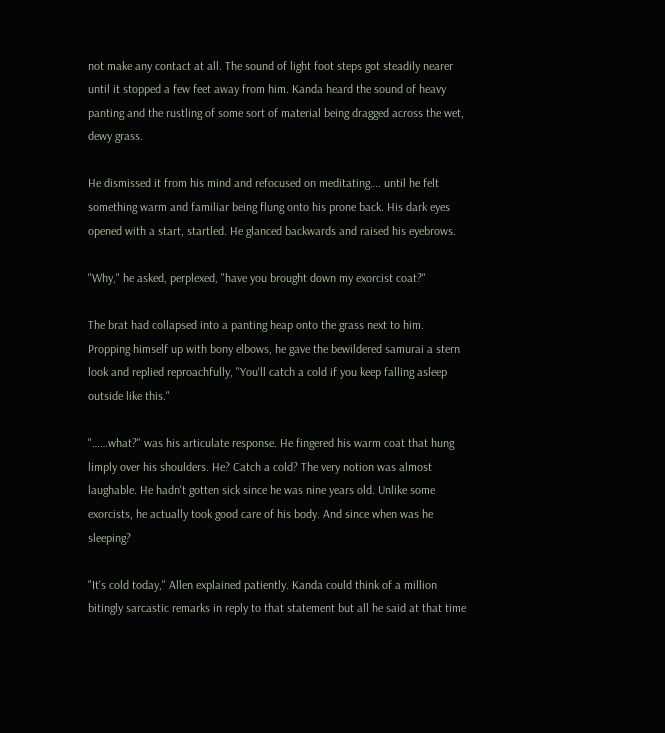not make any contact at all. The sound of light foot steps got steadily nearer until it stopped a few feet away from him. Kanda heard the sound of heavy panting and the rustling of some sort of material being dragged across the wet, dewy grass.

He dismissed it from his mind and refocused on meditating…. until he felt something warm and familiar being flung onto his prone back. His dark eyes opened with a start, startled. He glanced backwards and raised his eyebrows.

"Why," he asked, perplexed, "have you brought down my exorcist coat?"

The brat had collapsed into a panting heap onto the grass next to him. Propping himself up with bony elbows, he gave the bewildered samurai a stern look and replied reproachfully, "You'll catch a cold if you keep falling asleep outside like this."

"……what?" was his articulate response. He fingered his warm coat that hung limply over his shoulders. He? Catch a cold? The very notion was almost laughable. He hadn't gotten sick since he was nine years old. Unlike some exorcists, he actually took good care of his body. And since when was he sleeping?

"It's cold today," Allen explained patiently. Kanda could think of a million bitingly sarcastic remarks in reply to that statement but all he said at that time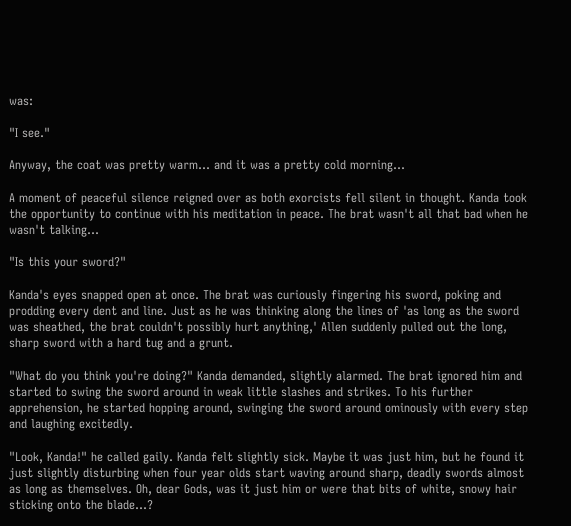was:

"I see."

Anyway, the coat was pretty warm… and it was a pretty cold morning…

A moment of peaceful silence reigned over as both exorcists fell silent in thought. Kanda took the opportunity to continue with his meditation in peace. The brat wasn't all that bad when he wasn't talking…

"Is this your sword?"

Kanda's eyes snapped open at once. The brat was curiously fingering his sword, poking and prodding every dent and line. Just as he was thinking along the lines of 'as long as the sword was sheathed, the brat couldn't possibly hurt anything,' Allen suddenly pulled out the long, sharp sword with a hard tug and a grunt.

"What do you think you're doing?" Kanda demanded, slightly alarmed. The brat ignored him and started to swing the sword around in weak little slashes and strikes. To his further apprehension, he started hopping around, swinging the sword around ominously with every step and laughing excitedly.

"Look, Kanda!" he called gaily. Kanda felt slightly sick. Maybe it was just him, but he found it just slightly disturbing when four year olds start waving around sharp, deadly swords almost as long as themselves. Oh, dear Gods, was it just him or were that bits of white, snowy hair sticking onto the blade…?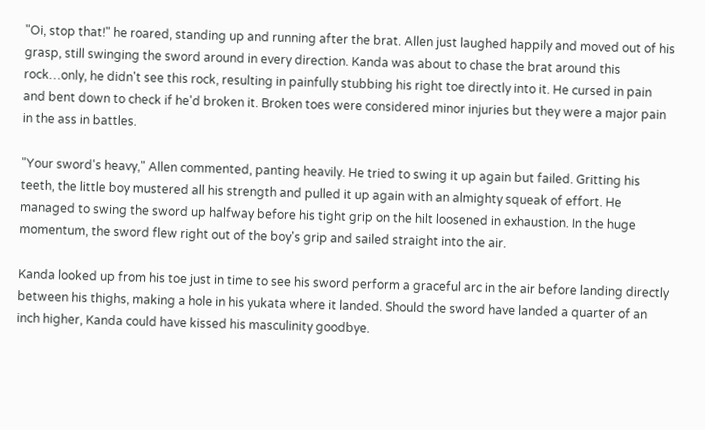"Oi, stop that!" he roared, standing up and running after the brat. Allen just laughed happily and moved out of his grasp, still swinging the sword around in every direction. Kanda was about to chase the brat around this rock…only, he didn't see this rock, resulting in painfully stubbing his right toe directly into it. He cursed in pain and bent down to check if he'd broken it. Broken toes were considered minor injuries but they were a major pain in the ass in battles.

"Your sword's heavy," Allen commented, panting heavily. He tried to swing it up again but failed. Gritting his teeth, the little boy mustered all his strength and pulled it up again with an almighty squeak of effort. He managed to swing the sword up halfway before his tight grip on the hilt loosened in exhaustion. In the huge momentum, the sword flew right out of the boy's grip and sailed straight into the air.

Kanda looked up from his toe just in time to see his sword perform a graceful arc in the air before landing directly between his thighs, making a hole in his yukata where it landed. Should the sword have landed a quarter of an inch higher, Kanda could have kissed his masculinity goodbye.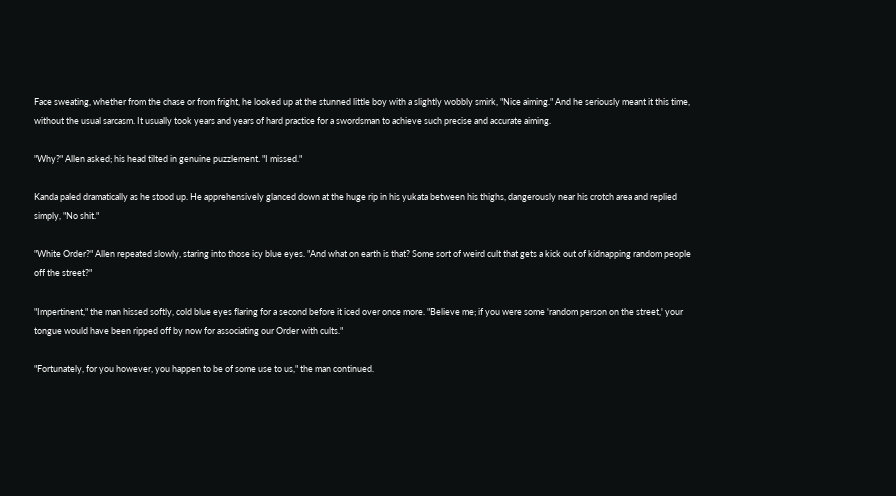Face sweating, whether from the chase or from fright, he looked up at the stunned little boy with a slightly wobbly smirk, "Nice aiming." And he seriously meant it this time, without the usual sarcasm. It usually took years and years of hard practice for a swordsman to achieve such precise and accurate aiming.

"Why?" Allen asked; his head tilted in genuine puzzlement. "I missed."

Kanda paled dramatically as he stood up. He apprehensively glanced down at the huge rip in his yukata between his thighs, dangerously near his crotch area and replied simply, "No shit."

"White Order?" Allen repeated slowly, staring into those icy blue eyes. "And what on earth is that? Some sort of weird cult that gets a kick out of kidnapping random people off the street?"

"Impertinent," the man hissed softly, cold blue eyes flaring for a second before it iced over once more. "Believe me; if you were some 'random person on the street,' your tongue would have been ripped off by now for associating our Order with cults."

"Fortunately, for you however, you happen to be of some use to us," the man continued.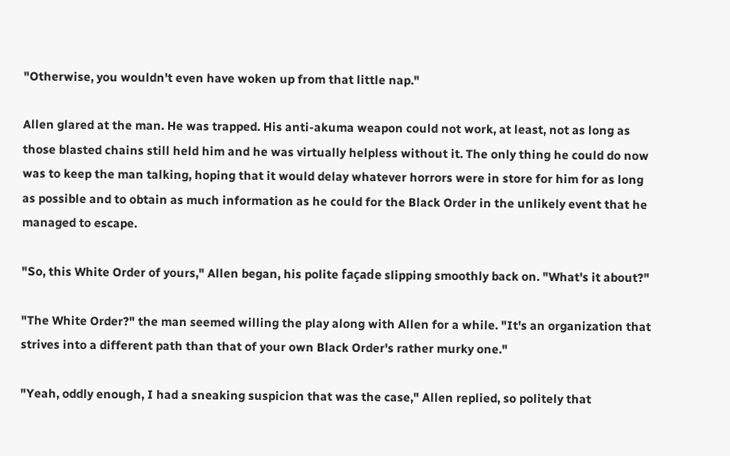"Otherwise, you wouldn't even have woken up from that little nap."

Allen glared at the man. He was trapped. His anti-akuma weapon could not work, at least, not as long as those blasted chains still held him and he was virtually helpless without it. The only thing he could do now was to keep the man talking, hoping that it would delay whatever horrors were in store for him for as long as possible and to obtain as much information as he could for the Black Order in the unlikely event that he managed to escape.

"So, this White Order of yours," Allen began, his polite façade slipping smoothly back on. "What's it about?"

"The White Order?" the man seemed willing the play along with Allen for a while. "It's an organization that strives into a different path than that of your own Black Order's rather murky one."

"Yeah, oddly enough, I had a sneaking suspicion that was the case," Allen replied, so politely that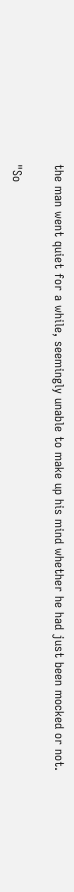the man went quiet for a while, seemingly unable to make up his mind whether he had just been mocked or not.

"So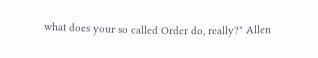what does your so called Order do, really?" Allen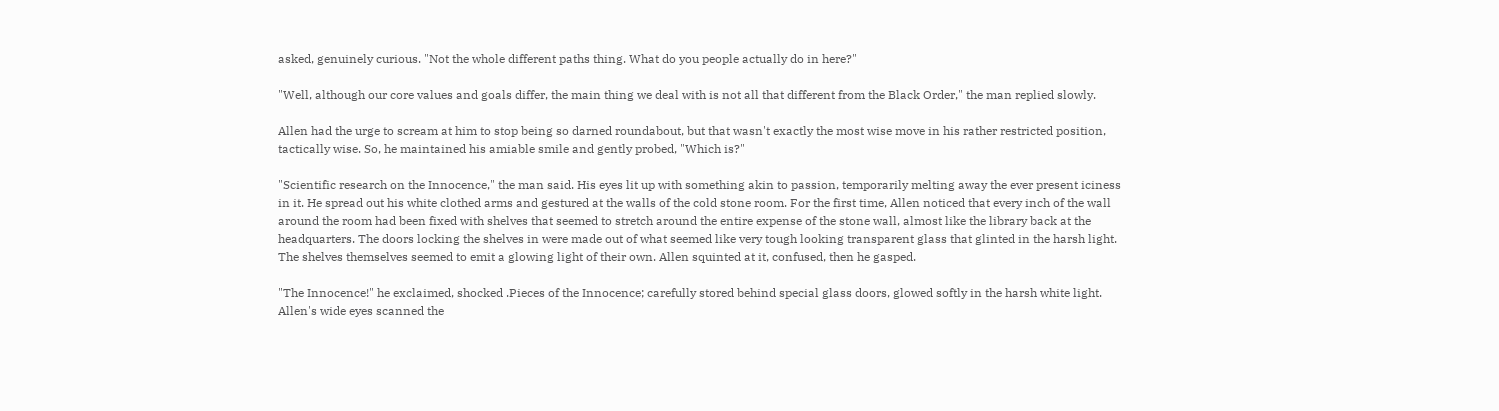asked, genuinely curious. "Not the whole different paths thing. What do you people actually do in here?"

"Well, although our core values and goals differ, the main thing we deal with is not all that different from the Black Order," the man replied slowly.

Allen had the urge to scream at him to stop being so darned roundabout, but that wasn't exactly the most wise move in his rather restricted position, tactically wise. So, he maintained his amiable smile and gently probed, "Which is?"

"Scientific research on the Innocence," the man said. His eyes lit up with something akin to passion, temporarily melting away the ever present iciness in it. He spread out his white clothed arms and gestured at the walls of the cold stone room. For the first time, Allen noticed that every inch of the wall around the room had been fixed with shelves that seemed to stretch around the entire expense of the stone wall, almost like the library back at the headquarters. The doors locking the shelves in were made out of what seemed like very tough looking transparent glass that glinted in the harsh light. The shelves themselves seemed to emit a glowing light of their own. Allen squinted at it, confused, then he gasped.

"The Innocence!" he exclaimed, shocked .Pieces of the Innocence; carefully stored behind special glass doors, glowed softly in the harsh white light. Allen's wide eyes scanned the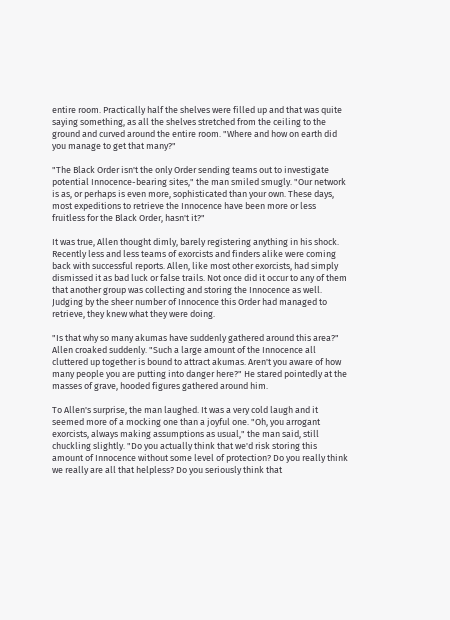entire room. Practically half the shelves were filled up and that was quite saying something, as all the shelves stretched from the ceiling to the ground and curved around the entire room. "Where and how on earth did you manage to get that many?"

"The Black Order isn't the only Order sending teams out to investigate potential Innocence-bearing sites," the man smiled smugly. "Our network is as, or perhaps is even more, sophisticated than your own. These days, most expeditions to retrieve the Innocence have been more or less fruitless for the Black Order, hasn't it?"

It was true, Allen thought dimly, barely registering anything in his shock. Recently less and less teams of exorcists and finders alike were coming back with successful reports. Allen, like most other exorcists, had simply dismissed it as bad luck or false trails. Not once did it occur to any of them that another group was collecting and storing the Innocence as well. Judging by the sheer number of Innocence this Order had managed to retrieve, they knew what they were doing.

"Is that why so many akumas have suddenly gathered around this area?" Allen croaked suddenly. "Such a large amount of the Innocence all cluttered up together is bound to attract akumas. Aren't you aware of how many people you are putting into danger here?" He stared pointedly at the masses of grave, hooded figures gathered around him.

To Allen's surprise, the man laughed. It was a very cold laugh and it seemed more of a mocking one than a joyful one. "Oh, you arrogant exorcists, always making assumptions as usual," the man said, still chuckling slightly. "Do you actually think that we'd risk storing this amount of Innocence without some level of protection? Do you really think we really are all that helpless? Do you seriously think that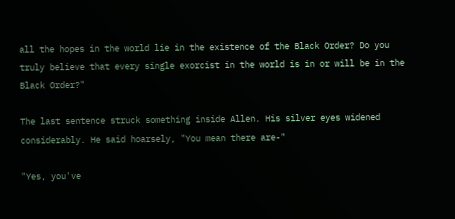all the hopes in the world lie in the existence of the Black Order? Do you truly believe that every single exorcist in the world is in or will be in the Black Order?"

The last sentence struck something inside Allen. His silver eyes widened considerably. He said hoarsely, "You mean there are-"

"Yes, you've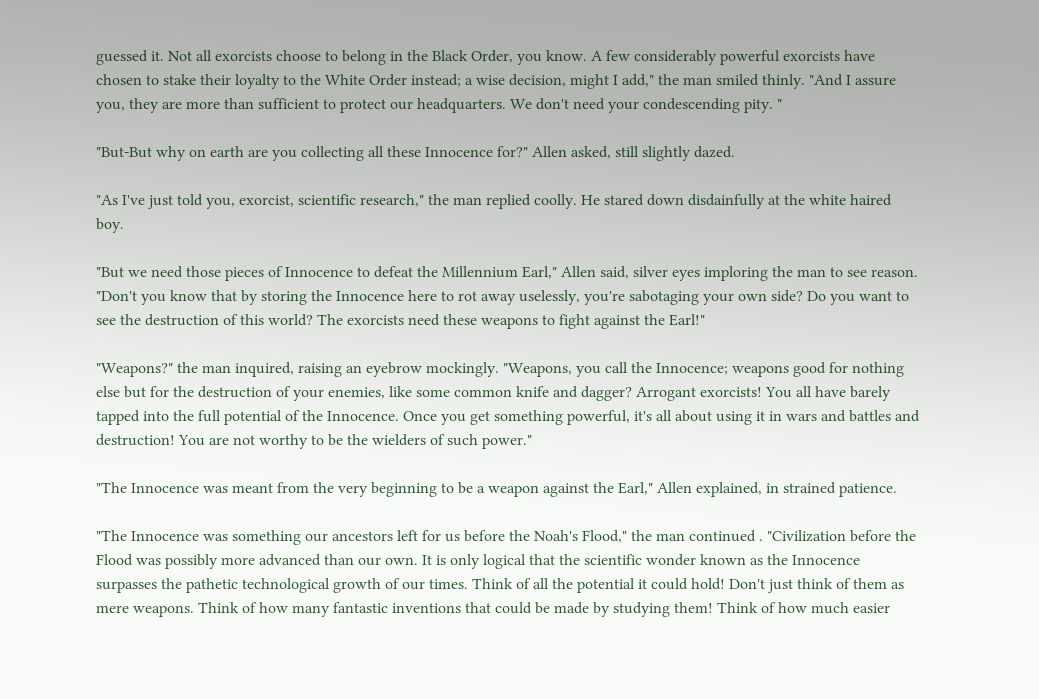guessed it. Not all exorcists choose to belong in the Black Order, you know. A few considerably powerful exorcists have chosen to stake their loyalty to the White Order instead; a wise decision, might I add," the man smiled thinly. "And I assure you, they are more than sufficient to protect our headquarters. We don't need your condescending pity. "

"But-But why on earth are you collecting all these Innocence for?" Allen asked, still slightly dazed.

"As I've just told you, exorcist, scientific research," the man replied coolly. He stared down disdainfully at the white haired boy.

"But we need those pieces of Innocence to defeat the Millennium Earl," Allen said, silver eyes imploring the man to see reason. "Don't you know that by storing the Innocence here to rot away uselessly, you're sabotaging your own side? Do you want to see the destruction of this world? The exorcists need these weapons to fight against the Earl!"

"Weapons?" the man inquired, raising an eyebrow mockingly. "Weapons, you call the Innocence; weapons good for nothing else but for the destruction of your enemies, like some common knife and dagger? Arrogant exorcists! You all have barely tapped into the full potential of the Innocence. Once you get something powerful, it's all about using it in wars and battles and destruction! You are not worthy to be the wielders of such power."

"The Innocence was meant from the very beginning to be a weapon against the Earl," Allen explained, in strained patience.

"The Innocence was something our ancestors left for us before the Noah's Flood," the man continued . "Civilization before the Flood was possibly more advanced than our own. It is only logical that the scientific wonder known as the Innocence surpasses the pathetic technological growth of our times. Think of all the potential it could hold! Don't just think of them as mere weapons. Think of how many fantastic inventions that could be made by studying them! Think of how much easier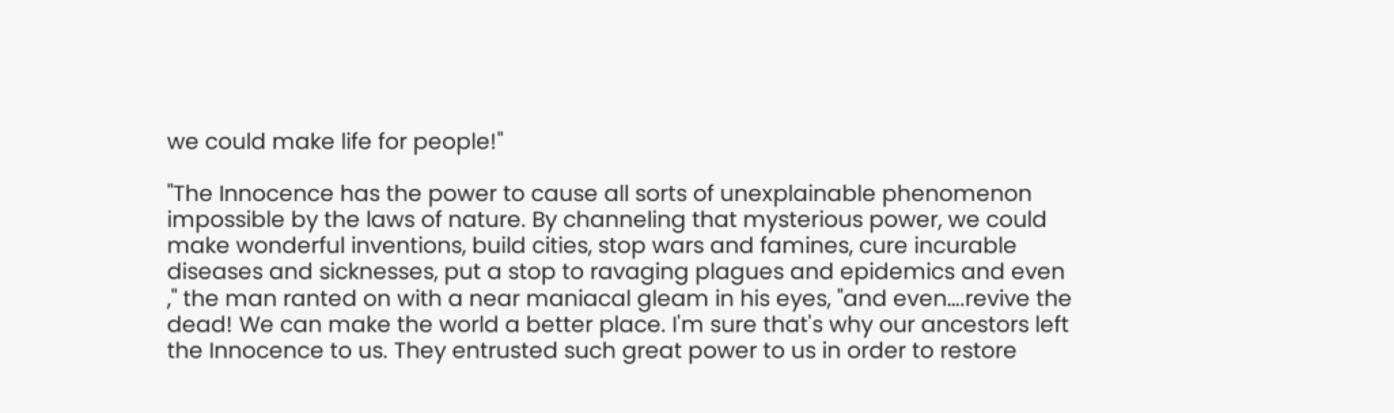we could make life for people!"

"The Innocence has the power to cause all sorts of unexplainable phenomenon impossible by the laws of nature. By channeling that mysterious power, we could make wonderful inventions, build cities, stop wars and famines, cure incurable diseases and sicknesses, put a stop to ravaging plagues and epidemics and even ," the man ranted on with a near maniacal gleam in his eyes, "and even….revive the dead! We can make the world a better place. I'm sure that's why our ancestors left the Innocence to us. They entrusted such great power to us in order to restore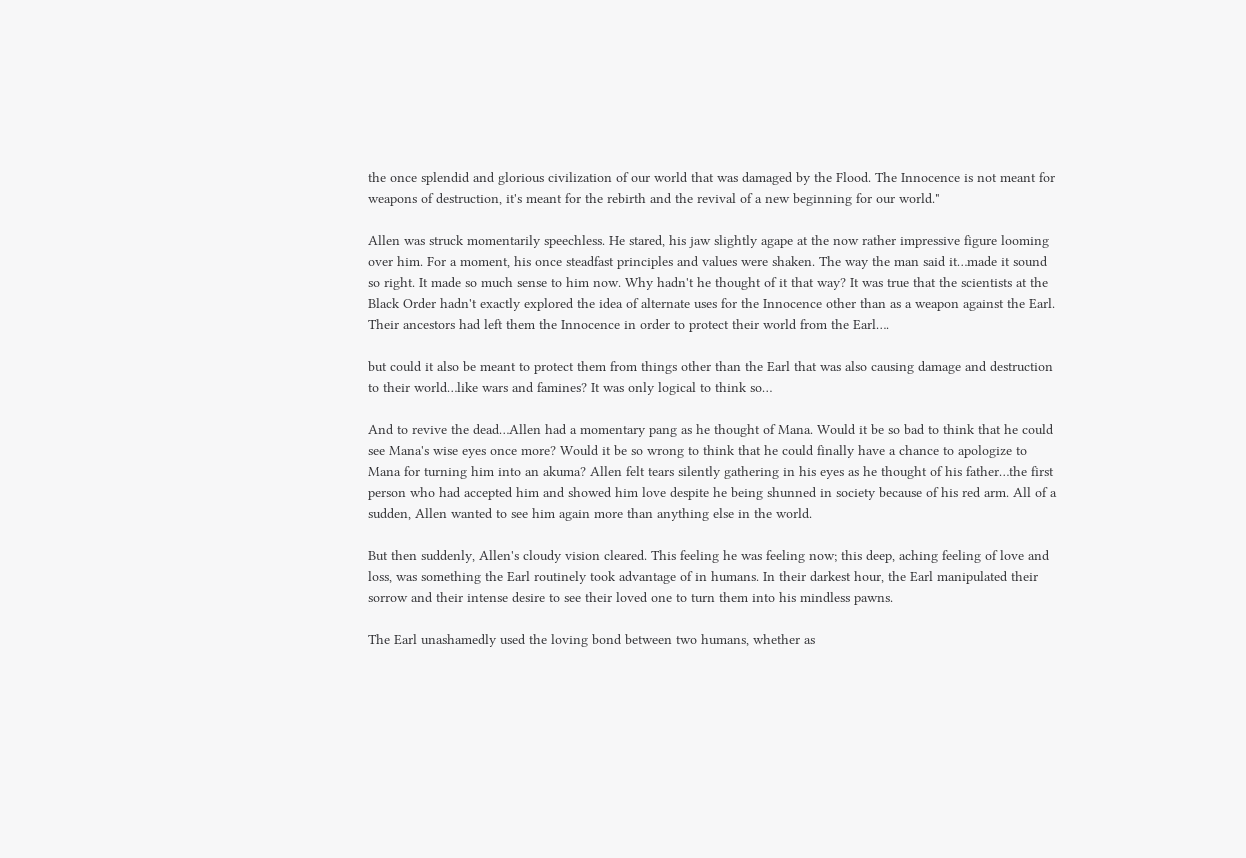the once splendid and glorious civilization of our world that was damaged by the Flood. The Innocence is not meant for weapons of destruction, it's meant for the rebirth and the revival of a new beginning for our world."

Allen was struck momentarily speechless. He stared, his jaw slightly agape at the now rather impressive figure looming over him. For a moment, his once steadfast principles and values were shaken. The way the man said it…made it sound so right. It made so much sense to him now. Why hadn't he thought of it that way? It was true that the scientists at the Black Order hadn't exactly explored the idea of alternate uses for the Innocence other than as a weapon against the Earl. Their ancestors had left them the Innocence in order to protect their world from the Earl….

but could it also be meant to protect them from things other than the Earl that was also causing damage and destruction to their world…like wars and famines? It was only logical to think so…

And to revive the dead…Allen had a momentary pang as he thought of Mana. Would it be so bad to think that he could see Mana's wise eyes once more? Would it be so wrong to think that he could finally have a chance to apologize to Mana for turning him into an akuma? Allen felt tears silently gathering in his eyes as he thought of his father…the first person who had accepted him and showed him love despite he being shunned in society because of his red arm. All of a sudden, Allen wanted to see him again more than anything else in the world.

But then suddenly, Allen's cloudy vision cleared. This feeling he was feeling now; this deep, aching feeling of love and loss, was something the Earl routinely took advantage of in humans. In their darkest hour, the Earl manipulated their sorrow and their intense desire to see their loved one to turn them into his mindless pawns.

The Earl unashamedly used the loving bond between two humans, whether as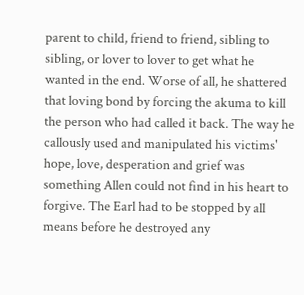parent to child, friend to friend, sibling to sibling, or lover to lover to get what he wanted in the end. Worse of all, he shattered that loving bond by forcing the akuma to kill the person who had called it back. The way he callously used and manipulated his victims' hope, love, desperation and grief was something Allen could not find in his heart to forgive. The Earl had to be stopped by all means before he destroyed any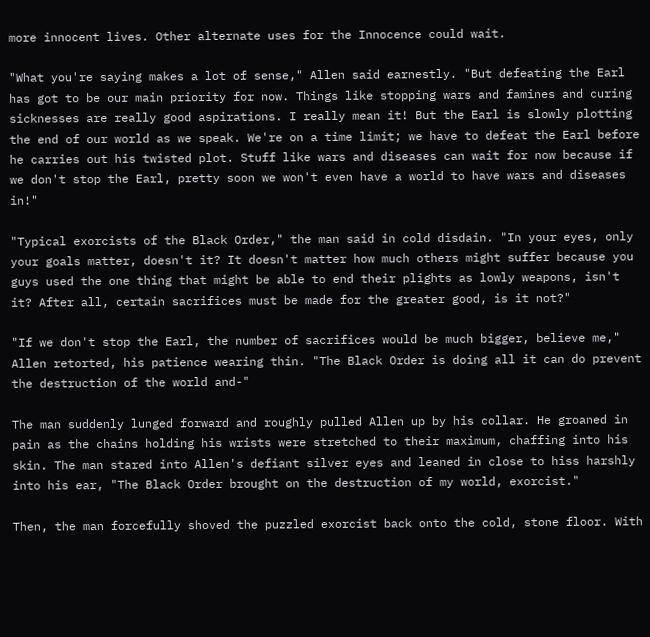more innocent lives. Other alternate uses for the Innocence could wait.

"What you're saying makes a lot of sense," Allen said earnestly. "But defeating the Earl has got to be our main priority for now. Things like stopping wars and famines and curing sicknesses are really good aspirations. I really mean it! But the Earl is slowly plotting the end of our world as we speak. We're on a time limit; we have to defeat the Earl before he carries out his twisted plot. Stuff like wars and diseases can wait for now because if we don't stop the Earl, pretty soon we won't even have a world to have wars and diseases in!"

"Typical exorcists of the Black Order," the man said in cold disdain. "In your eyes, only your goals matter, doesn't it? It doesn't matter how much others might suffer because you guys used the one thing that might be able to end their plights as lowly weapons, isn't it? After all, certain sacrifices must be made for the greater good, is it not?"

"If we don't stop the Earl, the number of sacrifices would be much bigger, believe me," Allen retorted, his patience wearing thin. "The Black Order is doing all it can do prevent the destruction of the world and-"

The man suddenly lunged forward and roughly pulled Allen up by his collar. He groaned in pain as the chains holding his wrists were stretched to their maximum, chaffing into his skin. The man stared into Allen's defiant silver eyes and leaned in close to hiss harshly into his ear, "The Black Order brought on the destruction of my world, exorcist."

Then, the man forcefully shoved the puzzled exorcist back onto the cold, stone floor. With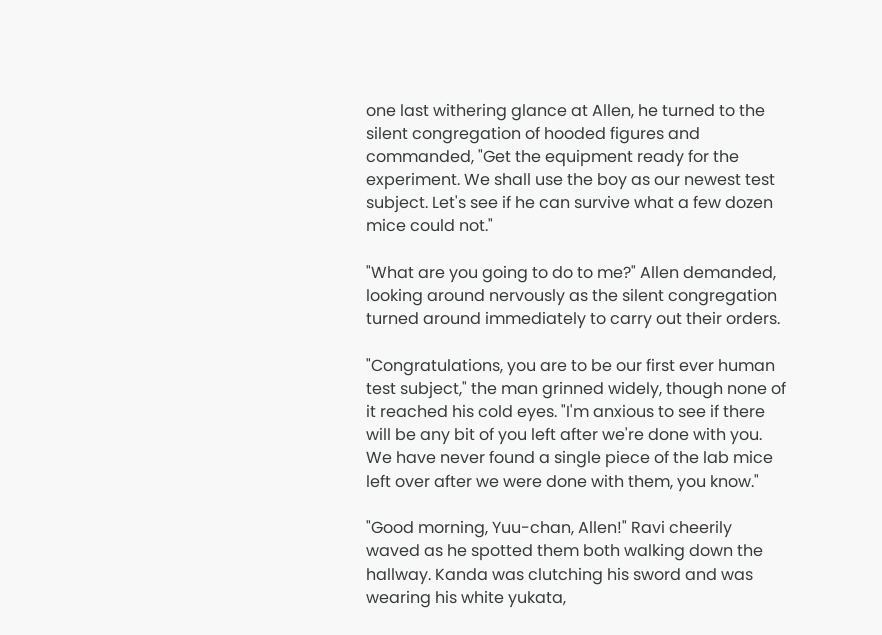one last withering glance at Allen, he turned to the silent congregation of hooded figures and commanded, "Get the equipment ready for the experiment. We shall use the boy as our newest test subject. Let's see if he can survive what a few dozen mice could not."

"What are you going to do to me?" Allen demanded, looking around nervously as the silent congregation turned around immediately to carry out their orders.

"Congratulations, you are to be our first ever human test subject," the man grinned widely, though none of it reached his cold eyes. "I'm anxious to see if there will be any bit of you left after we're done with you. We have never found a single piece of the lab mice left over after we were done with them, you know."

"Good morning, Yuu-chan, Allen!" Ravi cheerily waved as he spotted them both walking down the hallway. Kanda was clutching his sword and was wearing his white yukata,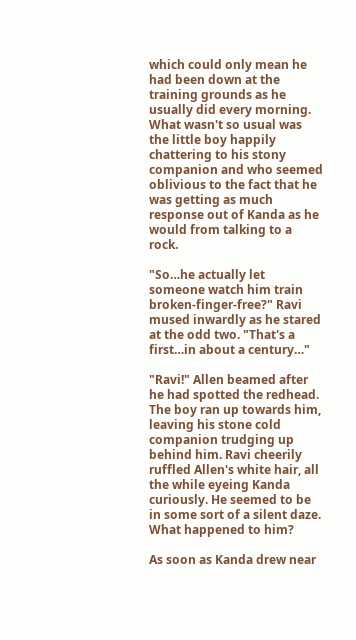which could only mean he had been down at the training grounds as he usually did every morning. What wasn't so usual was the little boy happily chattering to his stony companion and who seemed oblivious to the fact that he was getting as much response out of Kanda as he would from talking to a rock.

"So…he actually let someone watch him train broken-finger-free?" Ravi mused inwardly as he stared at the odd two. "That's a first…in about a century…"

"Ravi!" Allen beamed after he had spotted the redhead. The boy ran up towards him, leaving his stone cold companion trudging up behind him. Ravi cheerily ruffled Allen's white hair, all the while eyeing Kanda curiously. He seemed to be in some sort of a silent daze. What happened to him?

As soon as Kanda drew near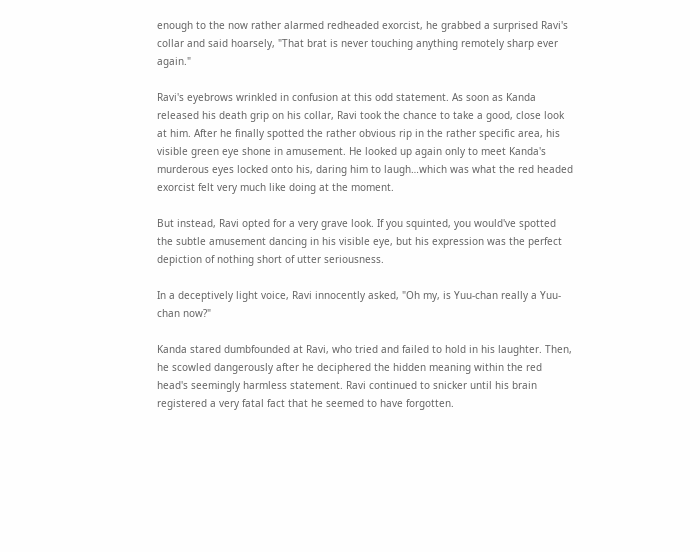enough to the now rather alarmed redheaded exorcist, he grabbed a surprised Ravi's collar and said hoarsely, "That brat is never touching anything remotely sharp ever again."

Ravi's eyebrows wrinkled in confusion at this odd statement. As soon as Kanda released his death grip on his collar, Ravi took the chance to take a good, close look at him. After he finally spotted the rather obvious rip in the rather specific area, his visible green eye shone in amusement. He looked up again only to meet Kanda's murderous eyes locked onto his, daring him to laugh…which was what the red headed exorcist felt very much like doing at the moment.

But instead, Ravi opted for a very grave look. If you squinted, you would've spotted the subtle amusement dancing in his visible eye, but his expression was the perfect depiction of nothing short of utter seriousness.

In a deceptively light voice, Ravi innocently asked, "Oh my, is Yuu-chan really a Yuu-chan now?"

Kanda stared dumbfounded at Ravi, who tried and failed to hold in his laughter. Then, he scowled dangerously after he deciphered the hidden meaning within the red head's seemingly harmless statement. Ravi continued to snicker until his brain registered a very fatal fact that he seemed to have forgotten.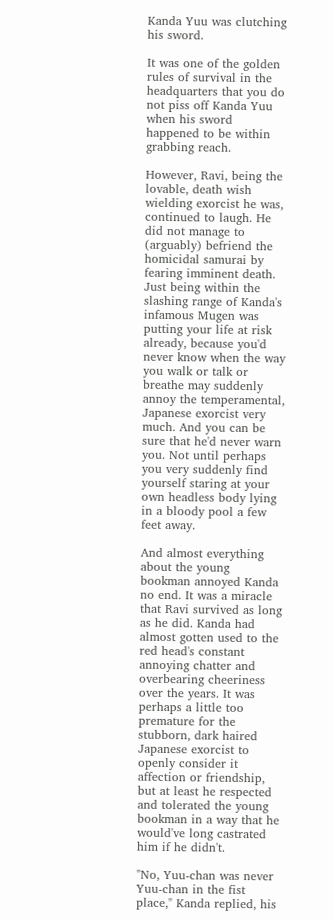Kanda Yuu was clutching his sword.

It was one of the golden rules of survival in the headquarters that you do not piss off Kanda Yuu when his sword happened to be within grabbing reach.

However, Ravi, being the lovable, death wish wielding exorcist he was, continued to laugh. He did not manage to (arguably) befriend the homicidal samurai by fearing imminent death. Just being within the slashing range of Kanda's infamous Mugen was putting your life at risk already, because you'd never know when the way you walk or talk or breathe may suddenly annoy the temperamental, Japanese exorcist very much. And you can be sure that he'd never warn you. Not until perhaps you very suddenly find yourself staring at your own headless body lying in a bloody pool a few feet away.

And almost everything about the young bookman annoyed Kanda no end. It was a miracle that Ravi survived as long as he did. Kanda had almost gotten used to the red head's constant annoying chatter and overbearing cheeriness over the years. It was perhaps a little too premature for the stubborn, dark haired Japanese exorcist to openly consider it affection or friendship, but at least he respected and tolerated the young bookman in a way that he would've long castrated him if he didn't.

"No, Yuu-chan was never Yuu-chan in the fist place," Kanda replied, his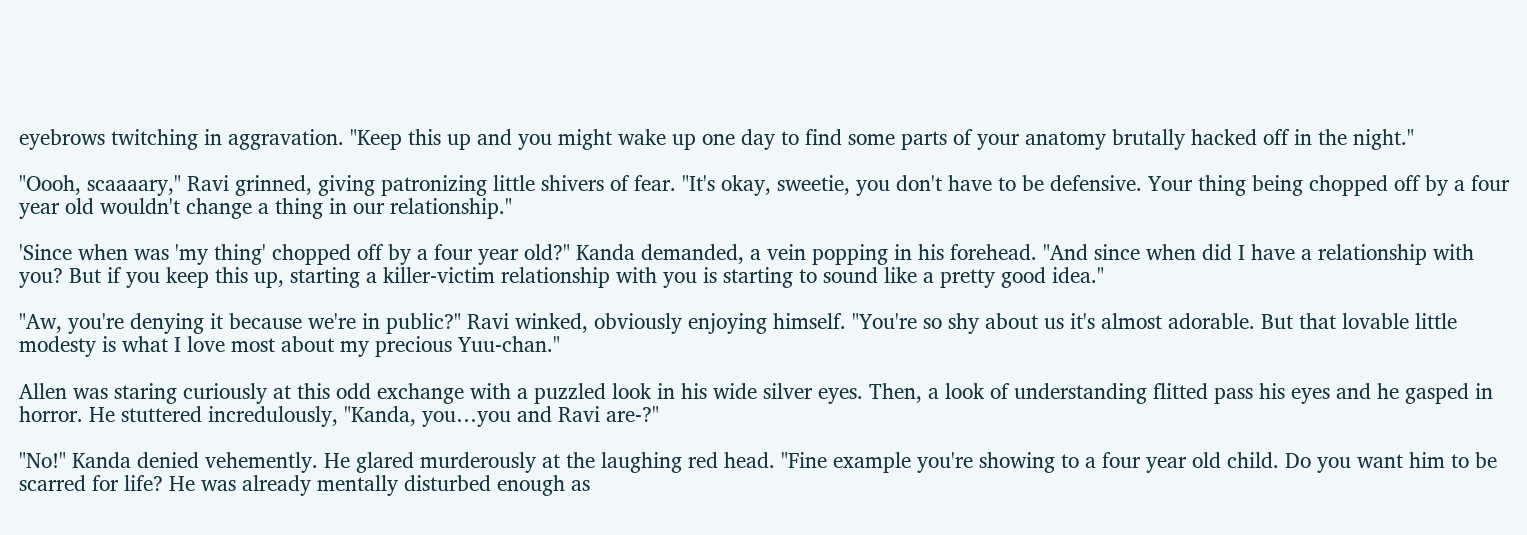eyebrows twitching in aggravation. "Keep this up and you might wake up one day to find some parts of your anatomy brutally hacked off in the night."

"Oooh, scaaaary," Ravi grinned, giving patronizing little shivers of fear. "It's okay, sweetie, you don't have to be defensive. Your thing being chopped off by a four year old wouldn't change a thing in our relationship."

'Since when was 'my thing' chopped off by a four year old?" Kanda demanded, a vein popping in his forehead. "And since when did I have a relationship with you? But if you keep this up, starting a killer-victim relationship with you is starting to sound like a pretty good idea."

"Aw, you're denying it because we're in public?" Ravi winked, obviously enjoying himself. "You're so shy about us it's almost adorable. But that lovable little modesty is what I love most about my precious Yuu-chan."

Allen was staring curiously at this odd exchange with a puzzled look in his wide silver eyes. Then, a look of understanding flitted pass his eyes and he gasped in horror. He stuttered incredulously, "Kanda, you…you and Ravi are-?"

"No!" Kanda denied vehemently. He glared murderously at the laughing red head. "Fine example you're showing to a four year old child. Do you want him to be scarred for life? He was already mentally disturbed enough as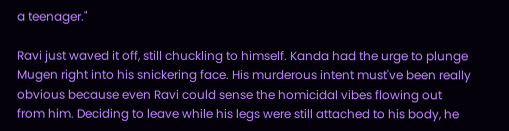a teenager."

Ravi just waved it off, still chuckling to himself. Kanda had the urge to plunge Mugen right into his snickering face. His murderous intent must've been really obvious because even Ravi could sense the homicidal vibes flowing out from him. Deciding to leave while his legs were still attached to his body, he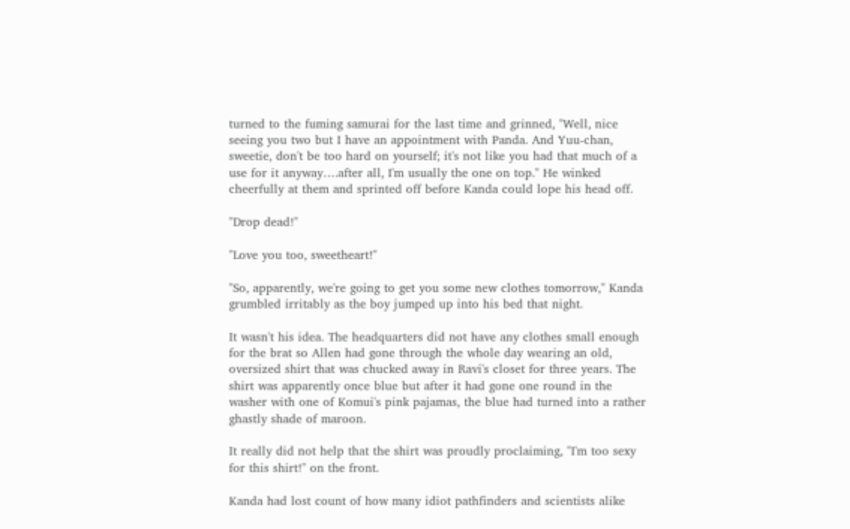turned to the fuming samurai for the last time and grinned, "Well, nice seeing you two but I have an appointment with Panda. And Yuu-chan, sweetie, don't be too hard on yourself; it's not like you had that much of a use for it anyway….after all, I'm usually the one on top." He winked cheerfully at them and sprinted off before Kanda could lope his head off.

"Drop dead!"

"Love you too, sweetheart!"

"So, apparently, we're going to get you some new clothes tomorrow," Kanda grumbled irritably as the boy jumped up into his bed that night.

It wasn't his idea. The headquarters did not have any clothes small enough for the brat so Allen had gone through the whole day wearing an old, oversized shirt that was chucked away in Ravi's closet for three years. The shirt was apparently once blue but after it had gone one round in the washer with one of Komui's pink pajamas, the blue had turned into a rather ghastly shade of maroon.

It really did not help that the shirt was proudly proclaiming, "I'm too sexy for this shirt!" on the front.

Kanda had lost count of how many idiot pathfinders and scientists alike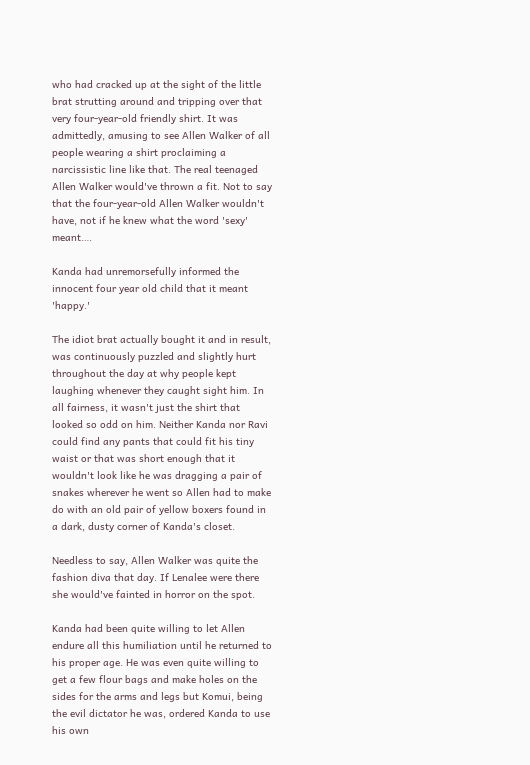who had cracked up at the sight of the little brat strutting around and tripping over that very four-year-old friendly shirt. It was admittedly, amusing to see Allen Walker of all people wearing a shirt proclaiming a narcissistic line like that. The real teenaged Allen Walker would've thrown a fit. Not to say that the four-year-old Allen Walker wouldn't have, not if he knew what the word 'sexy' meant….

Kanda had unremorsefully informed the innocent four year old child that it meant 'happy.'

The idiot brat actually bought it and in result, was continuously puzzled and slightly hurt throughout the day at why people kept laughing whenever they caught sight him. In all fairness, it wasn't just the shirt that looked so odd on him. Neither Kanda nor Ravi could find any pants that could fit his tiny waist or that was short enough that it wouldn't look like he was dragging a pair of snakes wherever he went so Allen had to make do with an old pair of yellow boxers found in a dark, dusty corner of Kanda's closet.

Needless to say, Allen Walker was quite the fashion diva that day. If Lenalee were there she would've fainted in horror on the spot.

Kanda had been quite willing to let Allen endure all this humiliation until he returned to his proper age. He was even quite willing to get a few flour bags and make holes on the sides for the arms and legs but Komui, being the evil dictator he was, ordered Kanda to use his own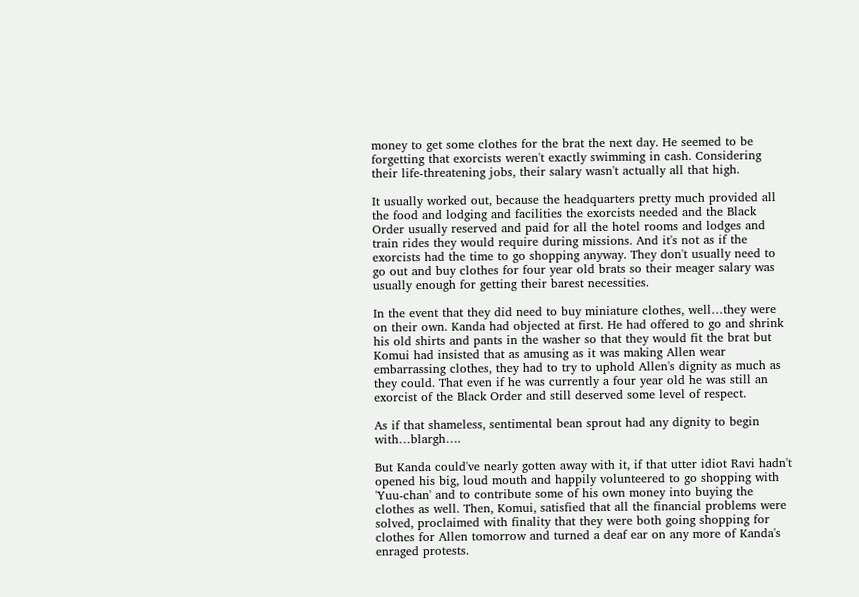money to get some clothes for the brat the next day. He seemed to be forgetting that exorcists weren't exactly swimming in cash. Considering their life-threatening jobs, their salary wasn't actually all that high.

It usually worked out, because the headquarters pretty much provided all the food and lodging and facilities the exorcists needed and the Black Order usually reserved and paid for all the hotel rooms and lodges and train rides they would require during missions. And it's not as if the exorcists had the time to go shopping anyway. They don't usually need to go out and buy clothes for four year old brats so their meager salary was usually enough for getting their barest necessities.

In the event that they did need to buy miniature clothes, well…they were on their own. Kanda had objected at first. He had offered to go and shrink his old shirts and pants in the washer so that they would fit the brat but Komui had insisted that as amusing as it was making Allen wear embarrassing clothes, they had to try to uphold Allen's dignity as much as they could. That even if he was currently a four year old he was still an exorcist of the Black Order and still deserved some level of respect.

As if that shameless, sentimental bean sprout had any dignity to begin with…blargh….

But Kanda could've nearly gotten away with it, if that utter idiot Ravi hadn't opened his big, loud mouth and happily volunteered to go shopping with 'Yuu-chan' and to contribute some of his own money into buying the clothes as well. Then, Komui, satisfied that all the financial problems were solved, proclaimed with finality that they were both going shopping for clothes for Allen tomorrow and turned a deaf ear on any more of Kanda's enraged protests.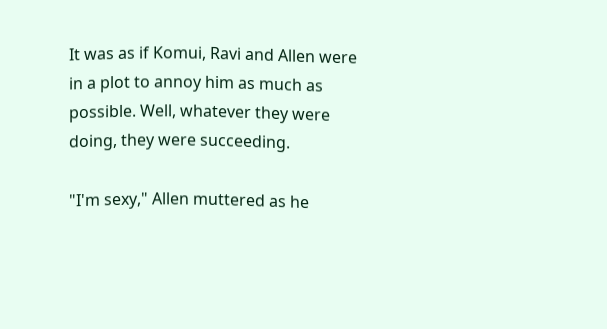It was as if Komui, Ravi and Allen were in a plot to annoy him as much as possible. Well, whatever they were doing, they were succeeding.

"I'm sexy," Allen muttered as he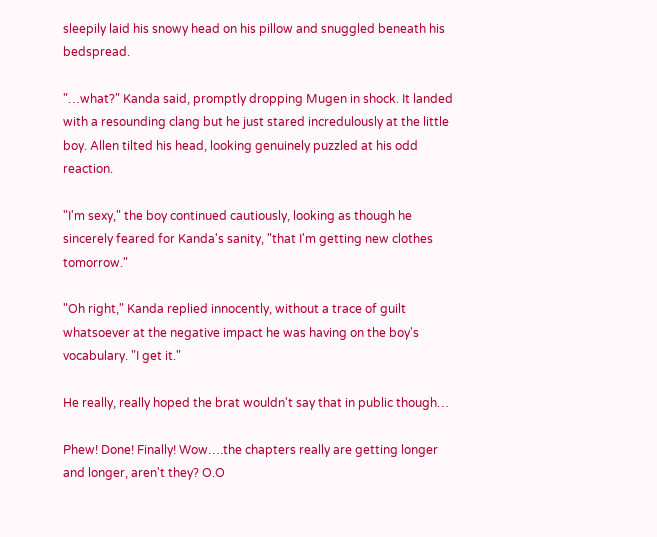sleepily laid his snowy head on his pillow and snuggled beneath his bedspread.

"…what?" Kanda said, promptly dropping Mugen in shock. It landed with a resounding clang but he just stared incredulously at the little boy. Allen tilted his head, looking genuinely puzzled at his odd reaction.

"I'm sexy," the boy continued cautiously, looking as though he sincerely feared for Kanda's sanity, "that I'm getting new clothes tomorrow."

"Oh right," Kanda replied innocently, without a trace of guilt whatsoever at the negative impact he was having on the boy's vocabulary. "I get it."

He really, really hoped the brat wouldn't say that in public though…

Phew! Done! Finally! Wow….the chapters really are getting longer and longer, aren't they? O.O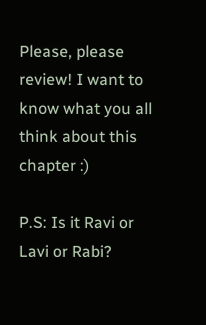Please, please review! I want to know what you all think about this chapter :)

P.S: Is it Ravi or Lavi or Rabi?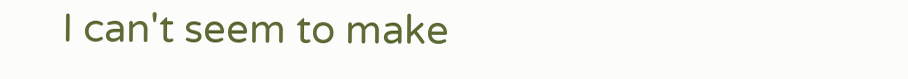I can't seem to make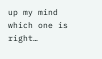up my mind which one is right…